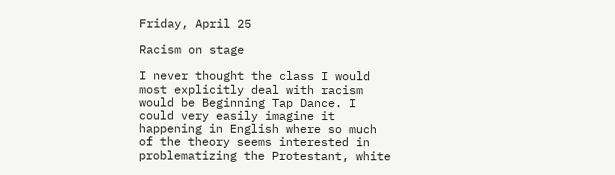Friday, April 25

Racism on stage

I never thought the class I would most explicitly deal with racism would be Beginning Tap Dance. I could very easily imagine it happening in English where so much of the theory seems interested in problematizing the Protestant, white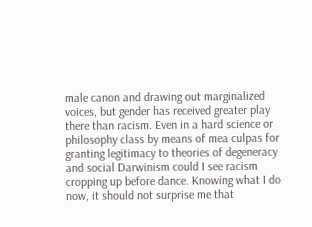male canon and drawing out marginalized voices, but gender has received greater play there than racism. Even in a hard science or philosophy class by means of mea culpas for granting legitimacy to theories of degeneracy and social Darwinism could I see racism cropping up before dance. Knowing what I do now, it should not surprise me that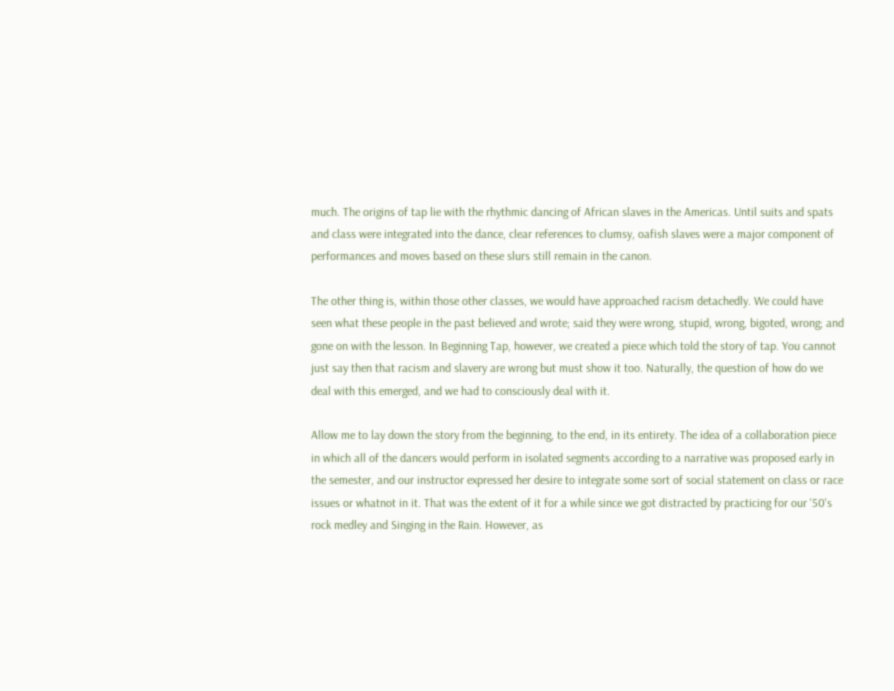much. The origins of tap lie with the rhythmic dancing of African slaves in the Americas. Until suits and spats and class were integrated into the dance, clear references to clumsy, oafish slaves were a major component of performances and moves based on these slurs still remain in the canon.

The other thing is, within those other classes, we would have approached racism detachedly. We could have seen what these people in the past believed and wrote; said they were wrong, stupid, wrong, bigoted, wrong; and gone on with the lesson. In Beginning Tap, however, we created a piece which told the story of tap. You cannot just say then that racism and slavery are wrong but must show it too. Naturally, the question of how do we deal with this emerged, and we had to consciously deal with it.

Allow me to lay down the story from the beginning, to the end, in its entirety. The idea of a collaboration piece in which all of the dancers would perform in isolated segments according to a narrative was proposed early in the semester, and our instructor expressed her desire to integrate some sort of social statement on class or race issues or whatnot in it. That was the extent of it for a while since we got distracted by practicing for our '50's rock medley and Singing in the Rain. However, as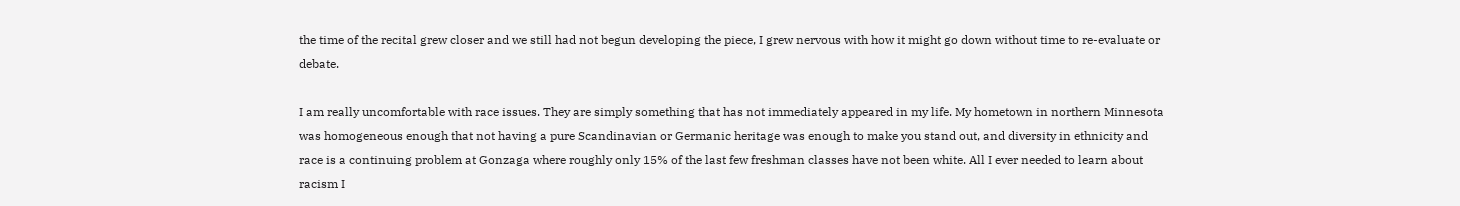the time of the recital grew closer and we still had not begun developing the piece, I grew nervous with how it might go down without time to re-evaluate or debate.

I am really uncomfortable with race issues. They are simply something that has not immediately appeared in my life. My hometown in northern Minnesota was homogeneous enough that not having a pure Scandinavian or Germanic heritage was enough to make you stand out, and diversity in ethnicity and race is a continuing problem at Gonzaga where roughly only 15% of the last few freshman classes have not been white. All I ever needed to learn about racism I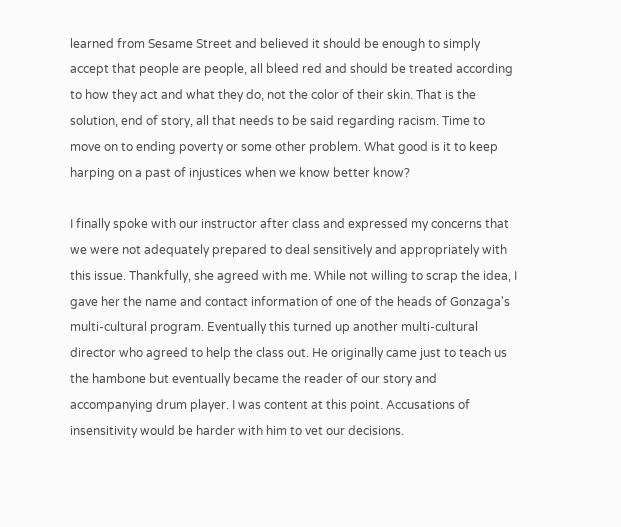learned from Sesame Street and believed it should be enough to simply accept that people are people, all bleed red and should be treated according to how they act and what they do, not the color of their skin. That is the solution, end of story, all that needs to be said regarding racism. Time to move on to ending poverty or some other problem. What good is it to keep harping on a past of injustices when we know better know?

I finally spoke with our instructor after class and expressed my concerns that we were not adequately prepared to deal sensitively and appropriately with this issue. Thankfully, she agreed with me. While not willing to scrap the idea, I gave her the name and contact information of one of the heads of Gonzaga's multi-cultural program. Eventually this turned up another multi-cultural director who agreed to help the class out. He originally came just to teach us the hambone but eventually became the reader of our story and accompanying drum player. I was content at this point. Accusations of insensitivity would be harder with him to vet our decisions.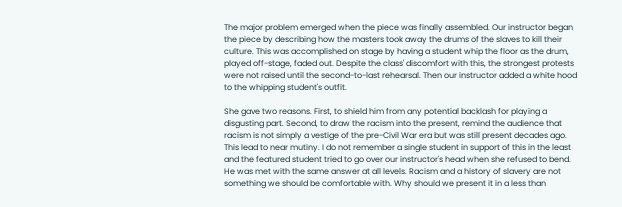The major problem emerged when the piece was finally assembled. Our instructor began the piece by describing how the masters took away the drums of the slaves to kill their culture. This was accomplished on stage by having a student whip the floor as the drum, played off-stage, faded out. Despite the class' discomfort with this, the strongest protests were not raised until the second-to-last rehearsal. Then our instructor added a white hood to the whipping student's outfit.

She gave two reasons. First, to shield him from any potential backlash for playing a disgusting part. Second, to draw the racism into the present, remind the audience that racism is not simply a vestige of the pre-Civil War era but was still present decades ago. This lead to near mutiny. I do not remember a single student in support of this in the least and the featured student tried to go over our instructor's head when she refused to bend. He was met with the same answer at all levels. Racism and a history of slavery are not something we should be comfortable with. Why should we present it in a less than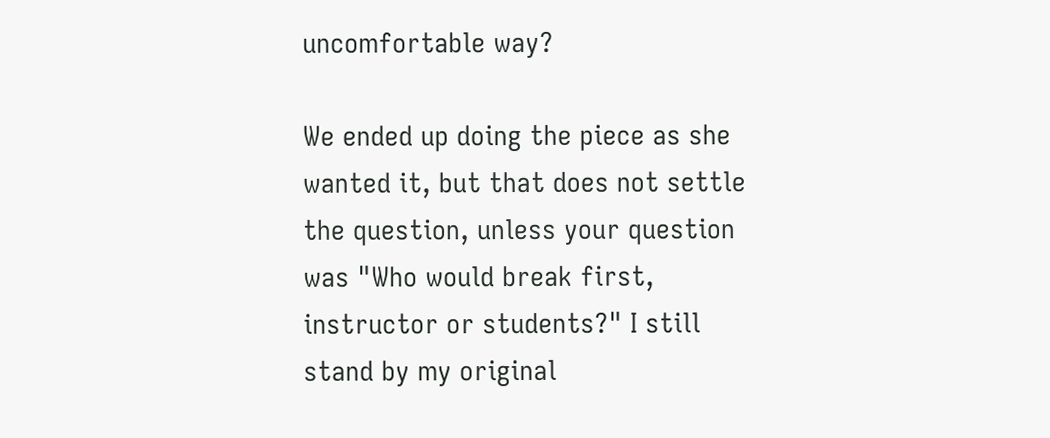uncomfortable way?

We ended up doing the piece as she wanted it, but that does not settle the question, unless your question was "Who would break first, instructor or students?" I still stand by my original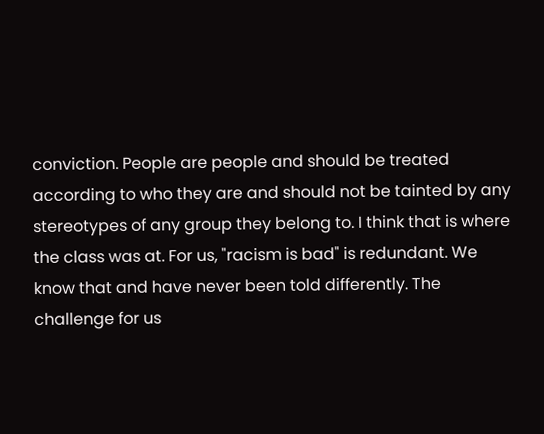conviction. People are people and should be treated according to who they are and should not be tainted by any stereotypes of any group they belong to. I think that is where the class was at. For us, "racism is bad" is redundant. We know that and have never been told differently. The challenge for us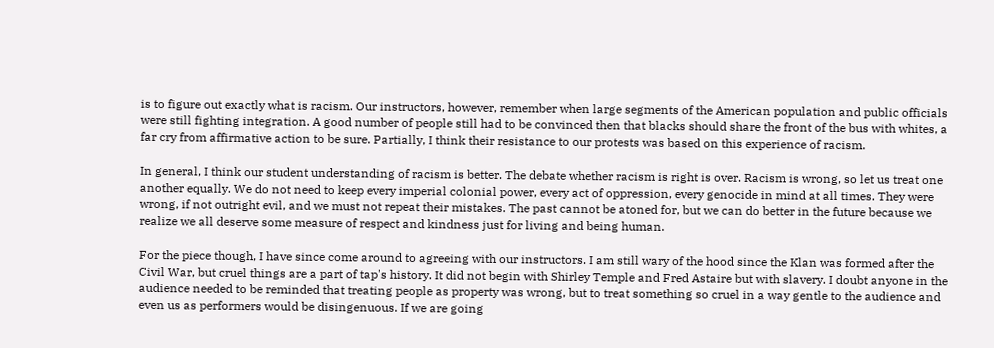is to figure out exactly what is racism. Our instructors, however, remember when large segments of the American population and public officials were still fighting integration. A good number of people still had to be convinced then that blacks should share the front of the bus with whites, a far cry from affirmative action to be sure. Partially, I think their resistance to our protests was based on this experience of racism.

In general, I think our student understanding of racism is better. The debate whether racism is right is over. Racism is wrong, so let us treat one another equally. We do not need to keep every imperial colonial power, every act of oppression, every genocide in mind at all times. They were wrong, if not outright evil, and we must not repeat their mistakes. The past cannot be atoned for, but we can do better in the future because we realize we all deserve some measure of respect and kindness just for living and being human.

For the piece though, I have since come around to agreeing with our instructors. I am still wary of the hood since the Klan was formed after the Civil War, but cruel things are a part of tap's history. It did not begin with Shirley Temple and Fred Astaire but with slavery. I doubt anyone in the audience needed to be reminded that treating people as property was wrong, but to treat something so cruel in a way gentle to the audience and even us as performers would be disingenuous. If we are going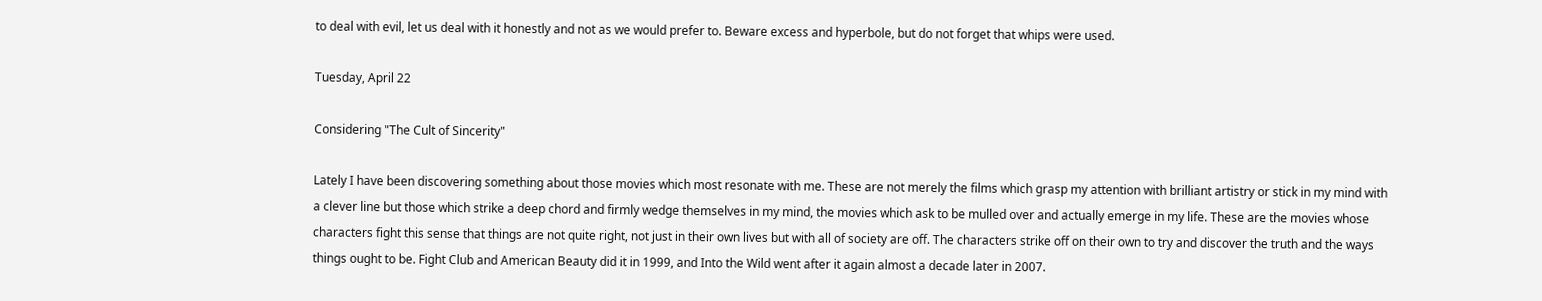to deal with evil, let us deal with it honestly and not as we would prefer to. Beware excess and hyperbole, but do not forget that whips were used.

Tuesday, April 22

Considering "The Cult of Sincerity"

Lately I have been discovering something about those movies which most resonate with me. These are not merely the films which grasp my attention with brilliant artistry or stick in my mind with a clever line but those which strike a deep chord and firmly wedge themselves in my mind, the movies which ask to be mulled over and actually emerge in my life. These are the movies whose characters fight this sense that things are not quite right, not just in their own lives but with all of society are off. The characters strike off on their own to try and discover the truth and the ways things ought to be. Fight Club and American Beauty did it in 1999, and Into the Wild went after it again almost a decade later in 2007.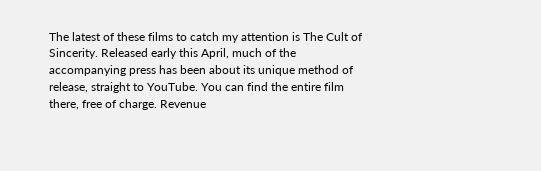The latest of these films to catch my attention is The Cult of Sincerity. Released early this April, much of the accompanying press has been about its unique method of release, straight to YouTube. You can find the entire film there, free of charge. Revenue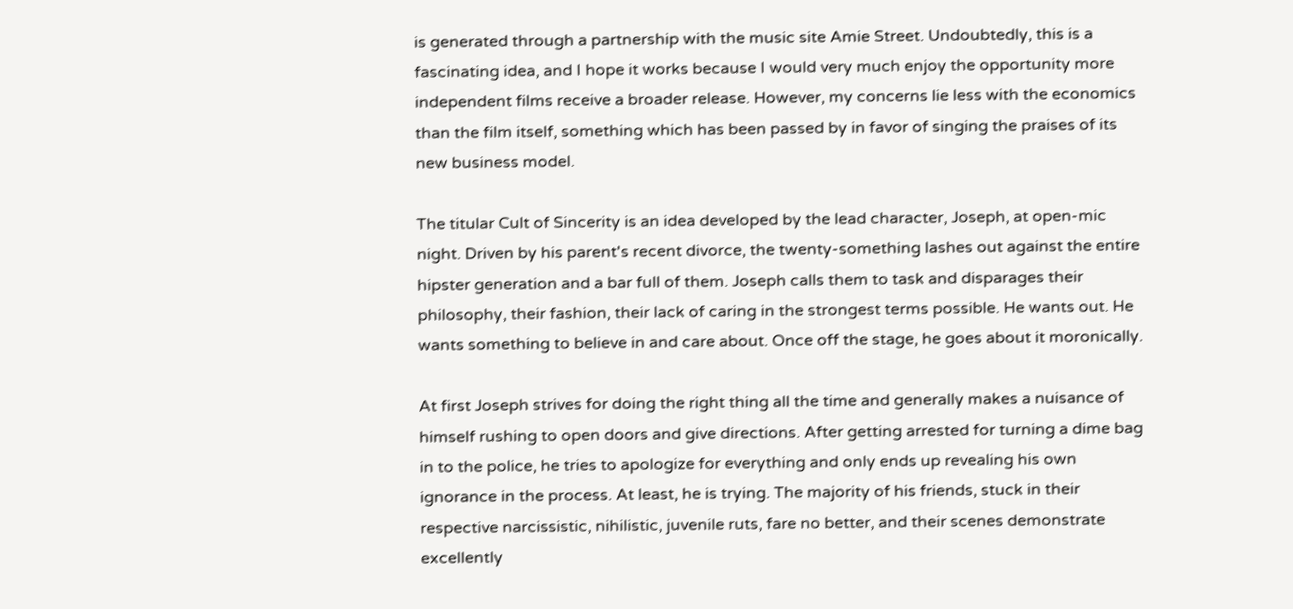is generated through a partnership with the music site Amie Street. Undoubtedly, this is a fascinating idea, and I hope it works because I would very much enjoy the opportunity more independent films receive a broader release. However, my concerns lie less with the economics than the film itself, something which has been passed by in favor of singing the praises of its new business model.

The titular Cult of Sincerity is an idea developed by the lead character, Joseph, at open-mic night. Driven by his parent's recent divorce, the twenty-something lashes out against the entire hipster generation and a bar full of them. Joseph calls them to task and disparages their philosophy, their fashion, their lack of caring in the strongest terms possible. He wants out. He wants something to believe in and care about. Once off the stage, he goes about it moronically.

At first Joseph strives for doing the right thing all the time and generally makes a nuisance of himself rushing to open doors and give directions. After getting arrested for turning a dime bag in to the police, he tries to apologize for everything and only ends up revealing his own ignorance in the process. At least, he is trying. The majority of his friends, stuck in their respective narcissistic, nihilistic, juvenile ruts, fare no better, and their scenes demonstrate excellently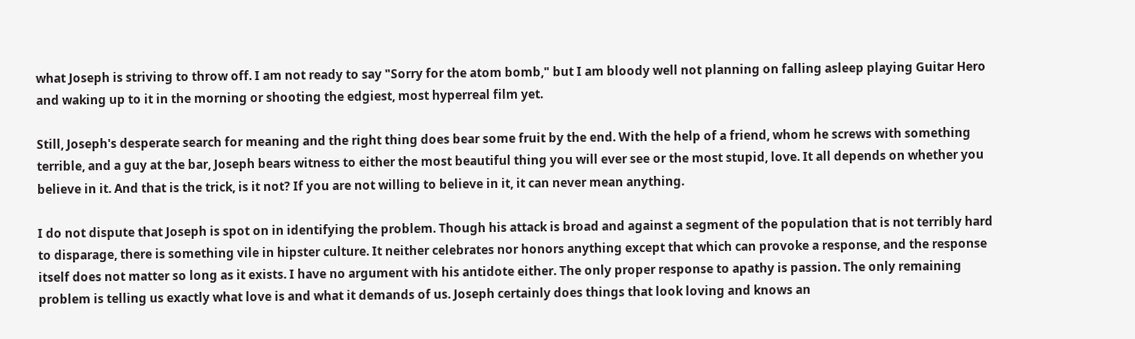what Joseph is striving to throw off. I am not ready to say "Sorry for the atom bomb," but I am bloody well not planning on falling asleep playing Guitar Hero and waking up to it in the morning or shooting the edgiest, most hyperreal film yet.

Still, Joseph's desperate search for meaning and the right thing does bear some fruit by the end. With the help of a friend, whom he screws with something terrible, and a guy at the bar, Joseph bears witness to either the most beautiful thing you will ever see or the most stupid, love. It all depends on whether you believe in it. And that is the trick, is it not? If you are not willing to believe in it, it can never mean anything.

I do not dispute that Joseph is spot on in identifying the problem. Though his attack is broad and against a segment of the population that is not terribly hard to disparage, there is something vile in hipster culture. It neither celebrates nor honors anything except that which can provoke a response, and the response itself does not matter so long as it exists. I have no argument with his antidote either. The only proper response to apathy is passion. The only remaining problem is telling us exactly what love is and what it demands of us. Joseph certainly does things that look loving and knows an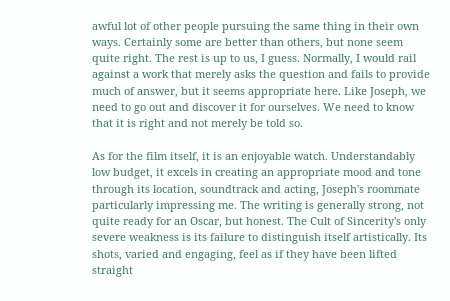awful lot of other people pursuing the same thing in their own ways. Certainly some are better than others, but none seem quite right. The rest is up to us, I guess. Normally, I would rail against a work that merely asks the question and fails to provide much of answer, but it seems appropriate here. Like Joseph, we need to go out and discover it for ourselves. We need to know that it is right and not merely be told so.

As for the film itself, it is an enjoyable watch. Understandably low budget, it excels in creating an appropriate mood and tone through its location, soundtrack and acting, Joseph's roommate particularly impressing me. The writing is generally strong, not quite ready for an Oscar, but honest. The Cult of Sincerity's only severe weakness is its failure to distinguish itself artistically. Its shots, varied and engaging, feel as if they have been lifted straight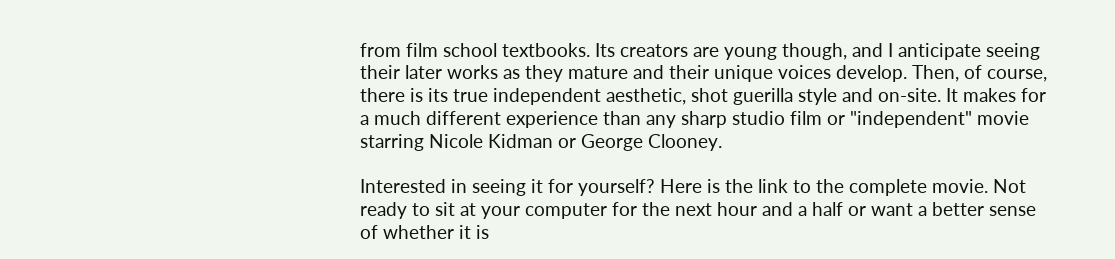from film school textbooks. Its creators are young though, and I anticipate seeing their later works as they mature and their unique voices develop. Then, of course, there is its true independent aesthetic, shot guerilla style and on-site. It makes for a much different experience than any sharp studio film or "independent" movie starring Nicole Kidman or George Clooney.

Interested in seeing it for yourself? Here is the link to the complete movie. Not ready to sit at your computer for the next hour and a half or want a better sense of whether it is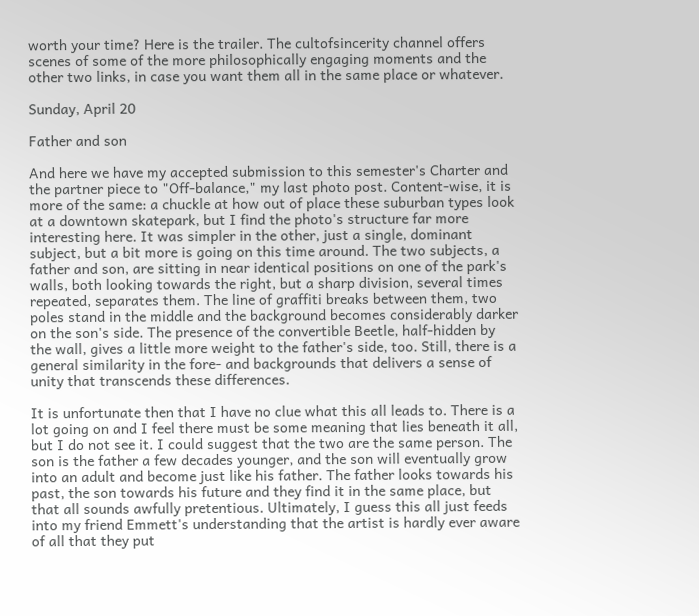worth your time? Here is the trailer. The cultofsincerity channel offers scenes of some of the more philosophically engaging moments and the other two links, in case you want them all in the same place or whatever.

Sunday, April 20

Father and son

And here we have my accepted submission to this semester's Charter and the partner piece to "Off-balance," my last photo post. Content-wise, it is more of the same: a chuckle at how out of place these suburban types look at a downtown skatepark, but I find the photo's structure far more interesting here. It was simpler in the other, just a single, dominant subject, but a bit more is going on this time around. The two subjects, a father and son, are sitting in near identical positions on one of the park's walls, both looking towards the right, but a sharp division, several times repeated, separates them. The line of graffiti breaks between them, two poles stand in the middle and the background becomes considerably darker on the son's side. The presence of the convertible Beetle, half-hidden by the wall, gives a little more weight to the father's side, too. Still, there is a general similarity in the fore- and backgrounds that delivers a sense of unity that transcends these differences.

It is unfortunate then that I have no clue what this all leads to. There is a lot going on and I feel there must be some meaning that lies beneath it all, but I do not see it. I could suggest that the two are the same person. The son is the father a few decades younger, and the son will eventually grow into an adult and become just like his father. The father looks towards his past, the son towards his future and they find it in the same place, but that all sounds awfully pretentious. Ultimately, I guess this all just feeds into my friend Emmett's understanding that the artist is hardly ever aware of all that they put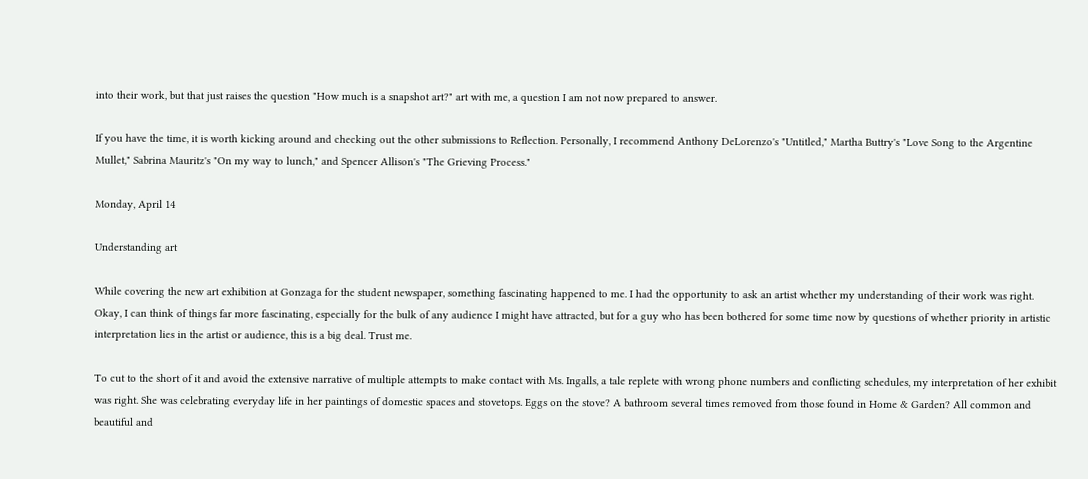into their work, but that just raises the question "How much is a snapshot art?" art with me, a question I am not now prepared to answer.

If you have the time, it is worth kicking around and checking out the other submissions to Reflection. Personally, I recommend Anthony DeLorenzo's "Untitled," Martha Buttry's "Love Song to the Argentine Mullet," Sabrina Mauritz's "On my way to lunch," and Spencer Allison's "The Grieving Process."

Monday, April 14

Understanding art

While covering the new art exhibition at Gonzaga for the student newspaper, something fascinating happened to me. I had the opportunity to ask an artist whether my understanding of their work was right. Okay, I can think of things far more fascinating, especially for the bulk of any audience I might have attracted, but for a guy who has been bothered for some time now by questions of whether priority in artistic interpretation lies in the artist or audience, this is a big deal. Trust me.

To cut to the short of it and avoid the extensive narrative of multiple attempts to make contact with Ms. Ingalls, a tale replete with wrong phone numbers and conflicting schedules, my interpretation of her exhibit was right. She was celebrating everyday life in her paintings of domestic spaces and stovetops. Eggs on the stove? A bathroom several times removed from those found in Home & Garden? All common and beautiful and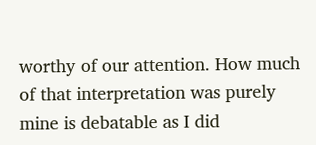worthy of our attention. How much of that interpretation was purely mine is debatable as I did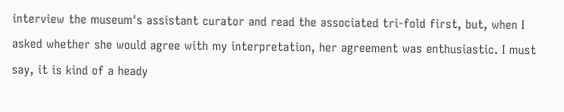interview the museum's assistant curator and read the associated tri-fold first, but, when I asked whether she would agree with my interpretation, her agreement was enthusiastic. I must say, it is kind of a heady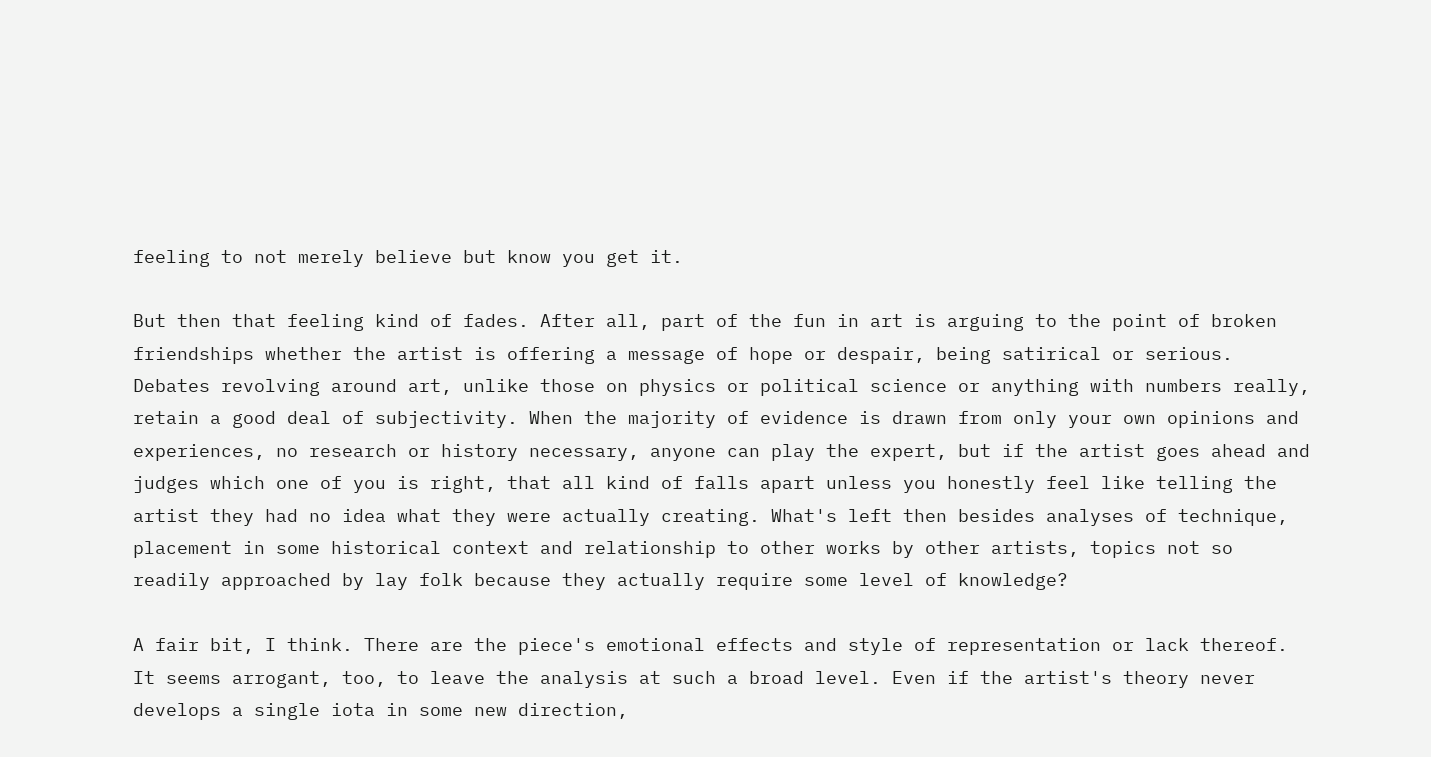feeling to not merely believe but know you get it.

But then that feeling kind of fades. After all, part of the fun in art is arguing to the point of broken friendships whether the artist is offering a message of hope or despair, being satirical or serious. Debates revolving around art, unlike those on physics or political science or anything with numbers really, retain a good deal of subjectivity. When the majority of evidence is drawn from only your own opinions and experiences, no research or history necessary, anyone can play the expert, but if the artist goes ahead and judges which one of you is right, that all kind of falls apart unless you honestly feel like telling the artist they had no idea what they were actually creating. What's left then besides analyses of technique, placement in some historical context and relationship to other works by other artists, topics not so readily approached by lay folk because they actually require some level of knowledge?

A fair bit, I think. There are the piece's emotional effects and style of representation or lack thereof. It seems arrogant, too, to leave the analysis at such a broad level. Even if the artist's theory never develops a single iota in some new direction,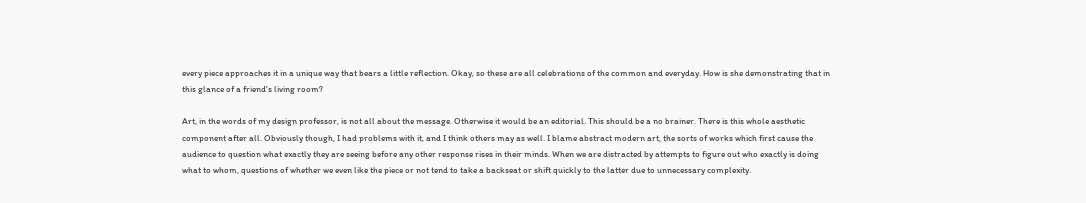every piece approaches it in a unique way that bears a little reflection. Okay, so these are all celebrations of the common and everyday. How is she demonstrating that in this glance of a friend's living room?

Art, in the words of my design professor, is not all about the message. Otherwise it would be an editorial. This should be a no brainer. There is this whole aesthetic component after all. Obviously though, I had problems with it, and I think others may as well. I blame abstract modern art, the sorts of works which first cause the audience to question what exactly they are seeing before any other response rises in their minds. When we are distracted by attempts to figure out who exactly is doing what to whom, questions of whether we even like the piece or not tend to take a backseat or shift quickly to the latter due to unnecessary complexity.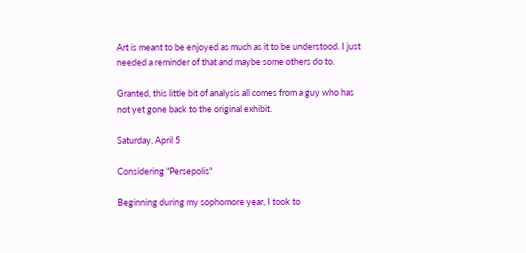Art is meant to be enjoyed as much as it to be understood. I just needed a reminder of that and maybe some others do to.

Granted, this little bit of analysis all comes from a guy who has not yet gone back to the original exhibit.

Saturday, April 5

Considering "Persepolis"

Beginning during my sophomore year, I took to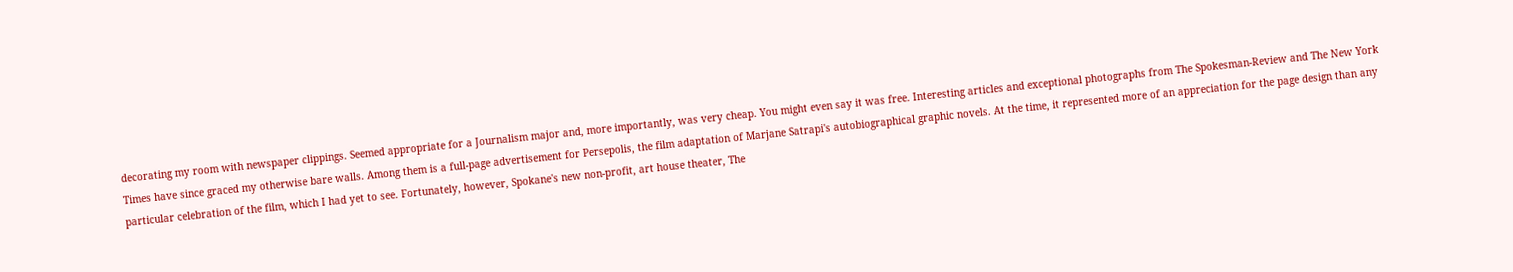decorating my room with newspaper clippings. Seemed appropriate for a Journalism major and, more importantly, was very cheap. You might even say it was free. Interesting articles and exceptional photographs from The Spokesman-Review and The New York Times have since graced my otherwise bare walls. Among them is a full-page advertisement for Persepolis, the film adaptation of Marjane Satrapi's autobiographical graphic novels. At the time, it represented more of an appreciation for the page design than any particular celebration of the film, which I had yet to see. Fortunately, however, Spokane's new non-profit, art house theater, The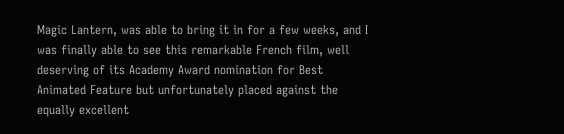Magic Lantern, was able to bring it in for a few weeks, and I was finally able to see this remarkable French film, well deserving of its Academy Award nomination for Best Animated Feature but unfortunately placed against the equally excellent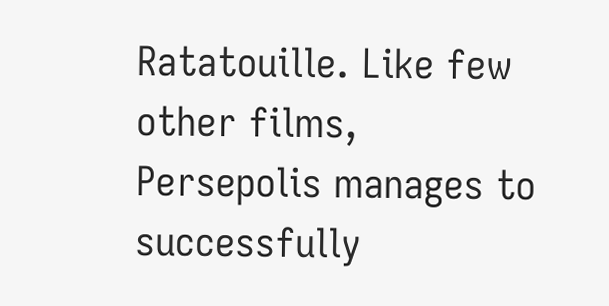Ratatouille. Like few other films, Persepolis manages to successfully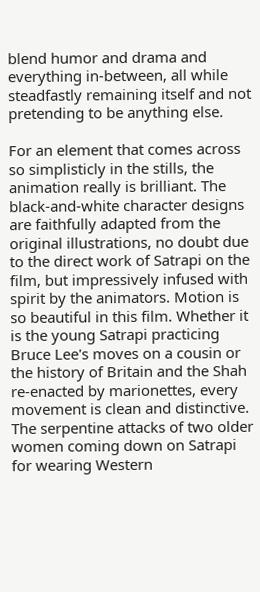blend humor and drama and everything in-between, all while steadfastly remaining itself and not pretending to be anything else.

For an element that comes across so simplisticly in the stills, the animation really is brilliant. The black-and-white character designs are faithfully adapted from the original illustrations, no doubt due to the direct work of Satrapi on the film, but impressively infused with spirit by the animators. Motion is so beautiful in this film. Whether it is the young Satrapi practicing Bruce Lee's moves on a cousin or the history of Britain and the Shah re-enacted by marionettes, every movement is clean and distinctive. The serpentine attacks of two older women coming down on Satrapi for wearing Western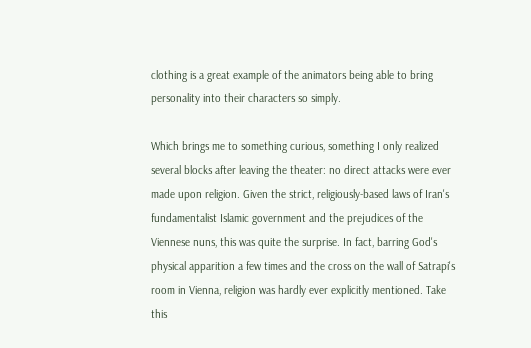clothing is a great example of the animators being able to bring personality into their characters so simply.

Which brings me to something curious, something I only realized several blocks after leaving the theater: no direct attacks were ever made upon religion. Given the strict, religiously-based laws of Iran's fundamentalist Islamic government and the prejudices of the Viennese nuns, this was quite the surprise. In fact, barring God's physical apparition a few times and the cross on the wall of Satrapi's room in Vienna, religion was hardly ever explicitly mentioned. Take this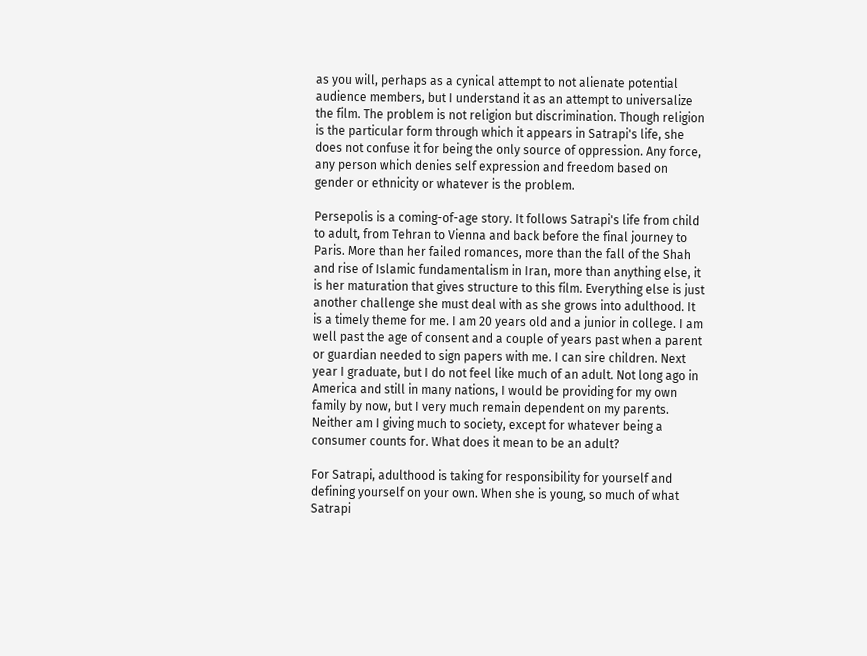as you will, perhaps as a cynical attempt to not alienate potential audience members, but I understand it as an attempt to universalize the film. The problem is not religion but discrimination. Though religion is the particular form through which it appears in Satrapi's life, she does not confuse it for being the only source of oppression. Any force, any person which denies self expression and freedom based on gender or ethnicity or whatever is the problem.

Persepolis is a coming-of-age story. It follows Satrapi's life from child to adult, from Tehran to Vienna and back before the final journey to Paris. More than her failed romances, more than the fall of the Shah and rise of Islamic fundamentalism in Iran, more than anything else, it is her maturation that gives structure to this film. Everything else is just another challenge she must deal with as she grows into adulthood. It is a timely theme for me. I am 20 years old and a junior in college. I am well past the age of consent and a couple of years past when a parent or guardian needed to sign papers with me. I can sire children. Next year I graduate, but I do not feel like much of an adult. Not long ago in America and still in many nations, I would be providing for my own family by now, but I very much remain dependent on my parents. Neither am I giving much to society, except for whatever being a consumer counts for. What does it mean to be an adult?

For Satrapi, adulthood is taking for responsibility for yourself and defining yourself on your own. When she is young, so much of what Satrapi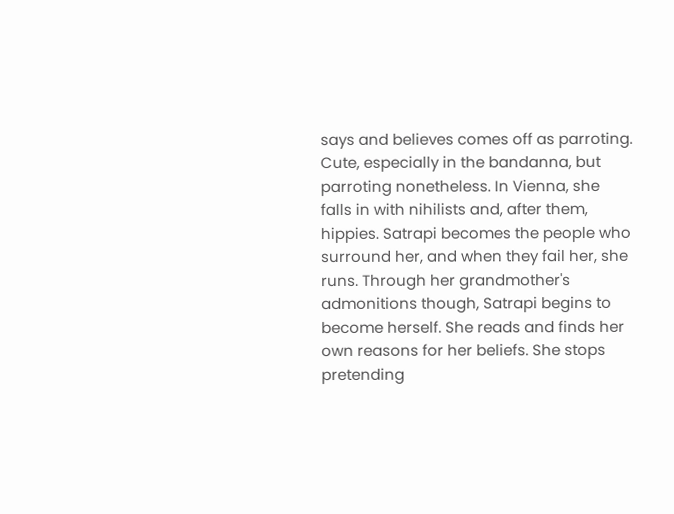says and believes comes off as parroting. Cute, especially in the bandanna, but parroting nonetheless. In Vienna, she falls in with nihilists and, after them, hippies. Satrapi becomes the people who surround her, and when they fail her, she runs. Through her grandmother's admonitions though, Satrapi begins to become herself. She reads and finds her own reasons for her beliefs. She stops pretending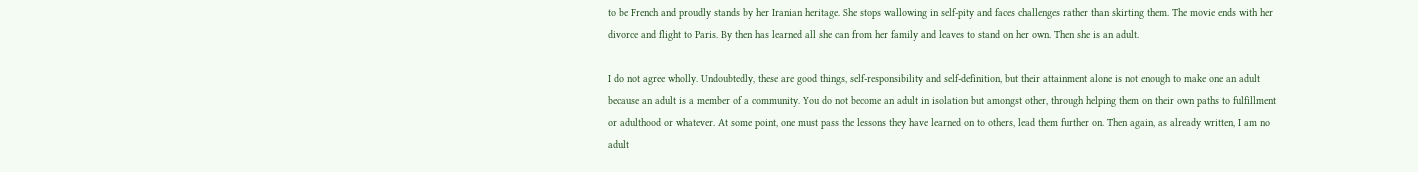to be French and proudly stands by her Iranian heritage. She stops wallowing in self-pity and faces challenges rather than skirting them. The movie ends with her divorce and flight to Paris. By then has learned all she can from her family and leaves to stand on her own. Then she is an adult.

I do not agree wholly. Undoubtedly, these are good things, self-responsibility and self-definition, but their attainment alone is not enough to make one an adult because an adult is a member of a community. You do not become an adult in isolation but amongst other, through helping them on their own paths to fulfillment or adulthood or whatever. At some point, one must pass the lessons they have learned on to others, lead them further on. Then again, as already written, I am no adult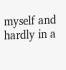myself and hardly in a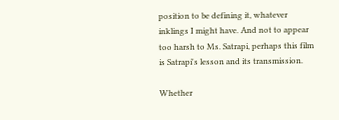position to be defining it, whatever inklings I might have. And not to appear too harsh to Ms. Satrapi, perhaps this film is Satrapi's lesson and its transmission.

Whether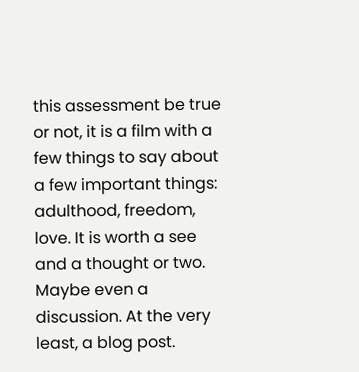this assessment be true or not, it is a film with a few things to say about a few important things: adulthood, freedom, love. It is worth a see and a thought or two. Maybe even a discussion. At the very least, a blog post.